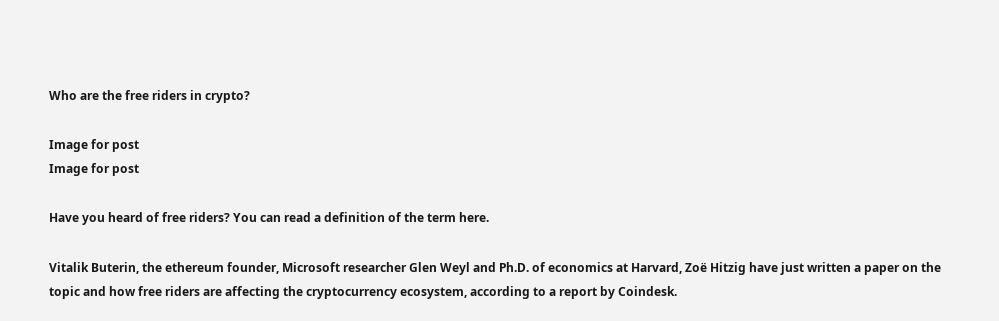Who are the free riders in crypto?

Image for post
Image for post

Have you heard of free riders? You can read a definition of the term here.

Vitalik Buterin, the ethereum founder, Microsoft researcher Glen Weyl and Ph.D. of economics at Harvard, Zoë Hitzig have just written a paper on the topic and how free riders are affecting the cryptocurrency ecosystem, according to a report by Coindesk.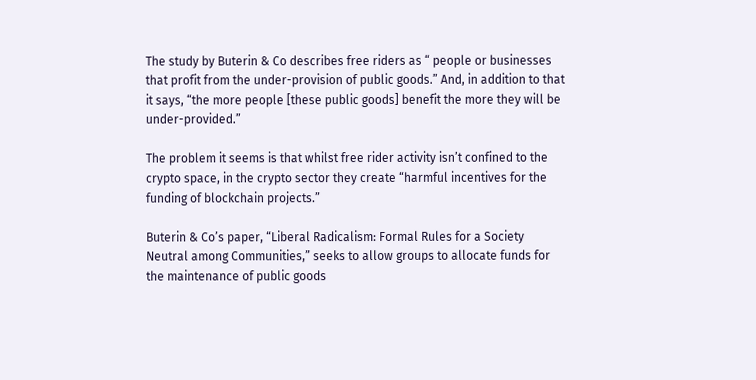The study by Buterin & Co describes free riders as “ people or businesses that profit from the under-provision of public goods.” And, in addition to that it says, “the more people [these public goods] benefit the more they will be under-provided.”

The problem it seems is that whilst free rider activity isn’t confined to the crypto space, in the crypto sector they create “harmful incentives for the funding of blockchain projects.”

Buterin & Co’s paper, “Liberal Radicalism: Formal Rules for a Society Neutral among Communities,” seeks to allow groups to allocate funds for the maintenance of public goods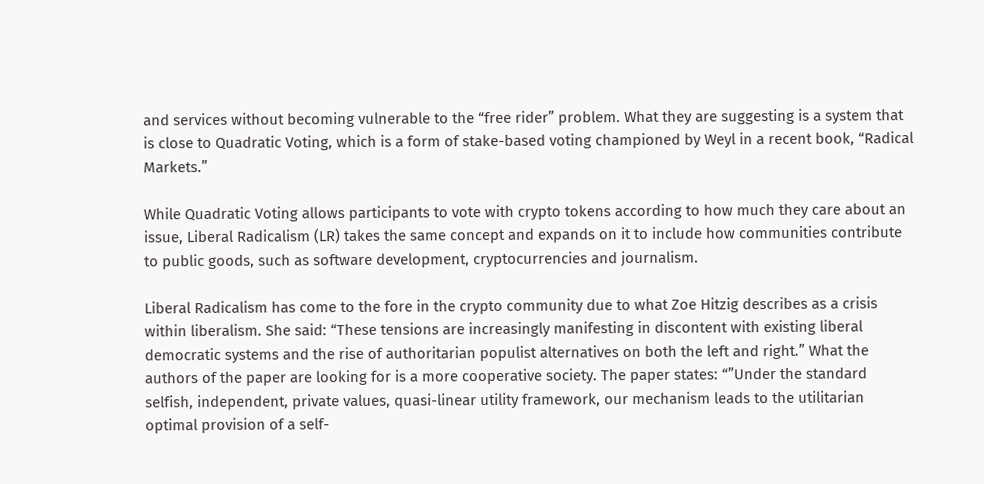and services without becoming vulnerable to the “free rider” problem. What they are suggesting is a system that is close to Quadratic Voting, which is a form of stake-based voting championed by Weyl in a recent book, “Radical Markets.”

While Quadratic Voting allows participants to vote with crypto tokens according to how much they care about an issue, Liberal Radicalism (LR) takes the same concept and expands on it to include how communities contribute to public goods, such as software development, cryptocurrencies and journalism.

Liberal Radicalism has come to the fore in the crypto community due to what Zoe Hitzig describes as a crisis within liberalism. She said: “These tensions are increasingly manifesting in discontent with existing liberal democratic systems and the rise of authoritarian populist alternatives on both the left and right.” What the authors of the paper are looking for is a more cooperative society. The paper states: “”Under the standard selfish, independent, private values, quasi-linear utility framework, our mechanism leads to the utilitarian optimal provision of a self-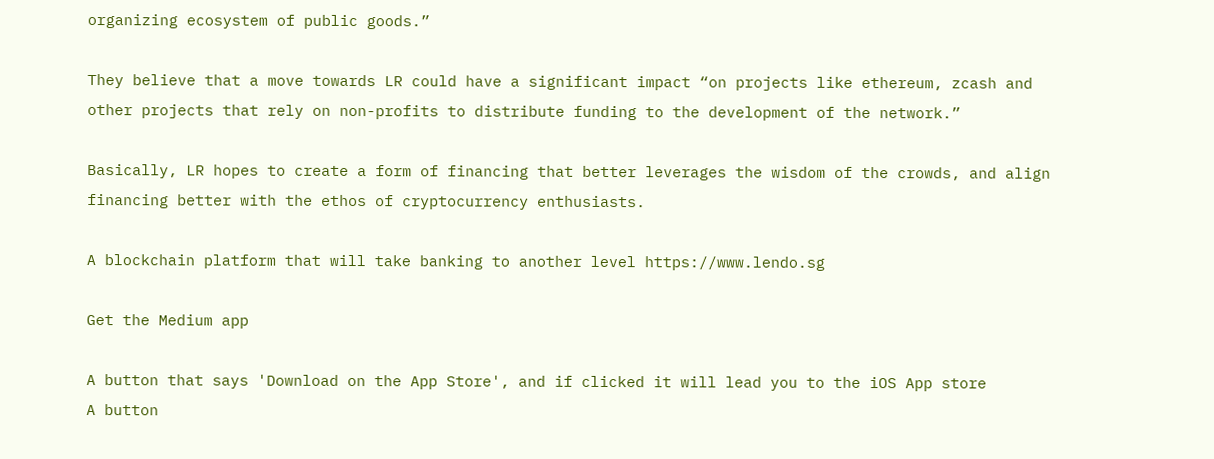organizing ecosystem of public goods.”

They believe that a move towards LR could have a significant impact “on projects like ethereum, zcash and other projects that rely on non-profits to distribute funding to the development of the network.”

Basically, LR hopes to create a form of financing that better leverages the wisdom of the crowds, and align financing better with the ethos of cryptocurrency enthusiasts.

A blockchain platform that will take banking to another level https://www.lendo.sg

Get the Medium app

A button that says 'Download on the App Store', and if clicked it will lead you to the iOS App store
A button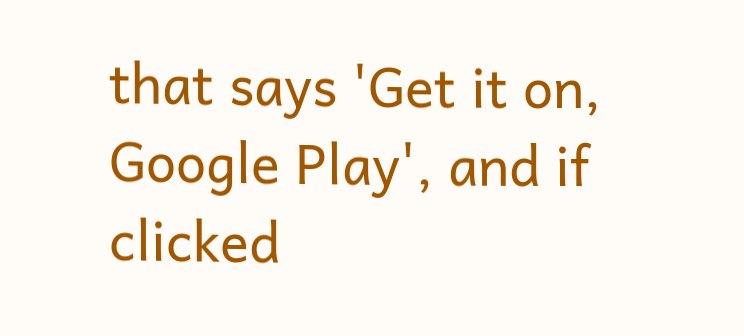that says 'Get it on, Google Play', and if clicked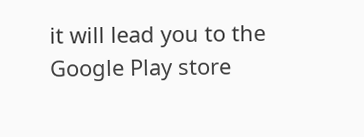it will lead you to the Google Play store